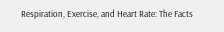Respiration, Exercise, and Heart Rate: The Facts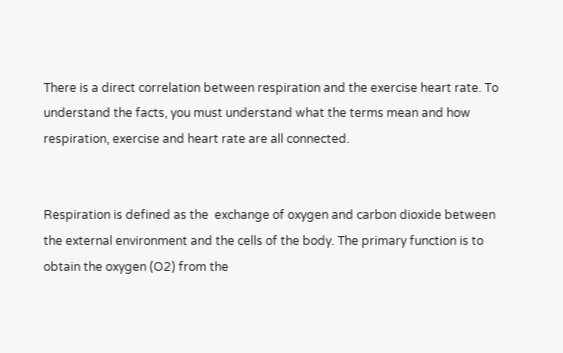There is a direct correlation between respiration and the exercise heart rate. To understand the facts, you must understand what the terms mean and how respiration, exercise and heart rate are all connected.


Respiration is defined as the  exchange of oxygen and carbon dioxide between the external environment and the cells of the body. The primary function is to obtain the oxygen (O2) from the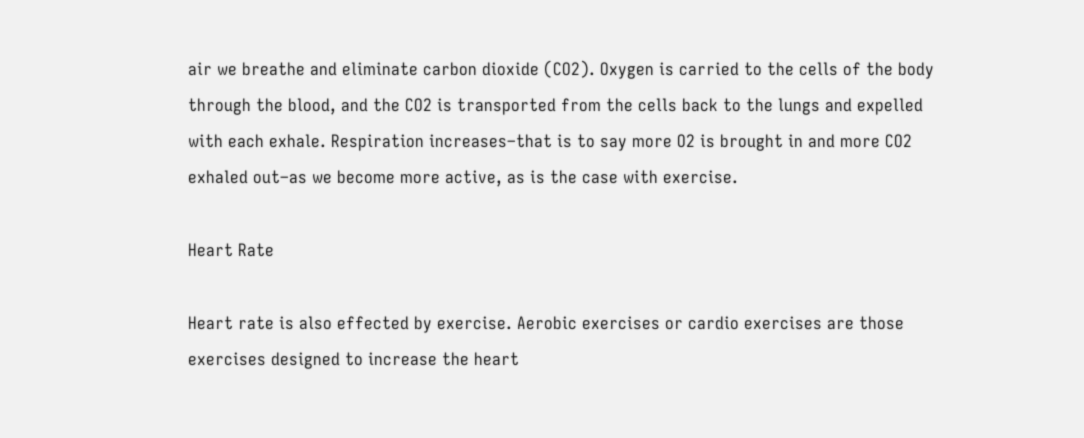air we breathe and eliminate carbon dioxide (CO2). Oxygen is carried to the cells of the body through the blood, and the CO2 is transported from the cells back to the lungs and expelled with each exhale. Respiration increases–that is to say more O2 is brought in and more CO2 exhaled out–as we become more active, as is the case with exercise.

Heart Rate

Heart rate is also effected by exercise. Aerobic exercises or cardio exercises are those exercises designed to increase the heart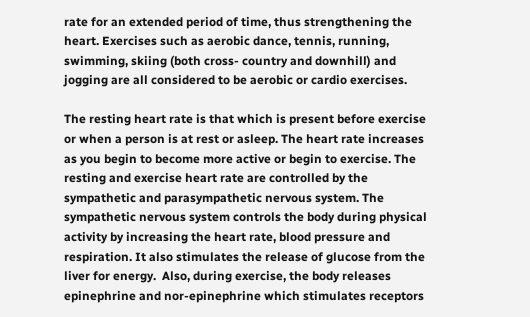rate for an extended period of time, thus strengthening the heart. Exercises such as aerobic dance, tennis, running, swimming, skiing (both cross- country and downhill) and jogging are all considered to be aerobic or cardio exercises.

The resting heart rate is that which is present before exercise or when a person is at rest or asleep. The heart rate increases as you begin to become more active or begin to exercise. The resting and exercise heart rate are controlled by the sympathetic and parasympathetic nervous system. The sympathetic nervous system controls the body during physical activity by increasing the heart rate, blood pressure and respiration. It also stimulates the release of glucose from the liver for energy.  Also, during exercise, the body releases epinephrine and nor-epinephrine which stimulates receptors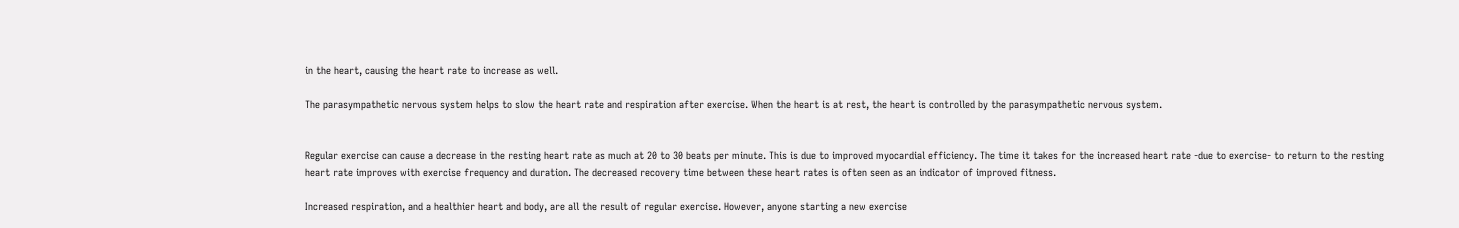in the heart, causing the heart rate to increase as well.

The parasympathetic nervous system helps to slow the heart rate and respiration after exercise. When the heart is at rest, the heart is controlled by the parasympathetic nervous system.


Regular exercise can cause a decrease in the resting heart rate as much at 20 to 30 beats per minute. This is due to improved myocardial efficiency. The time it takes for the increased heart rate -due to exercise- to return to the resting heart rate improves with exercise frequency and duration. The decreased recovery time between these heart rates is often seen as an indicator of improved fitness.

Increased respiration, and a healthier heart and body, are all the result of regular exercise. However, anyone starting a new exercise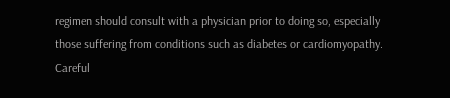regimen should consult with a physician prior to doing so, especially those suffering from conditions such as diabetes or cardiomyopathy. Careful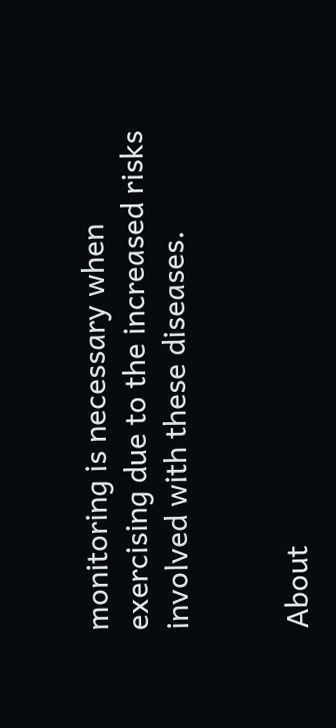monitoring is necessary when exercising due to the increased risks involved with these diseases.


About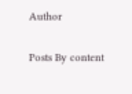Author

Posts By content